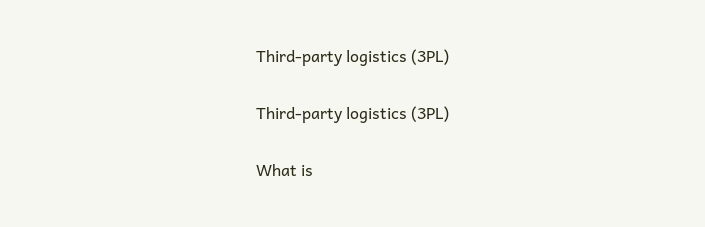Third-party logistics (3PL)

Third-party logistics (3PL)

What is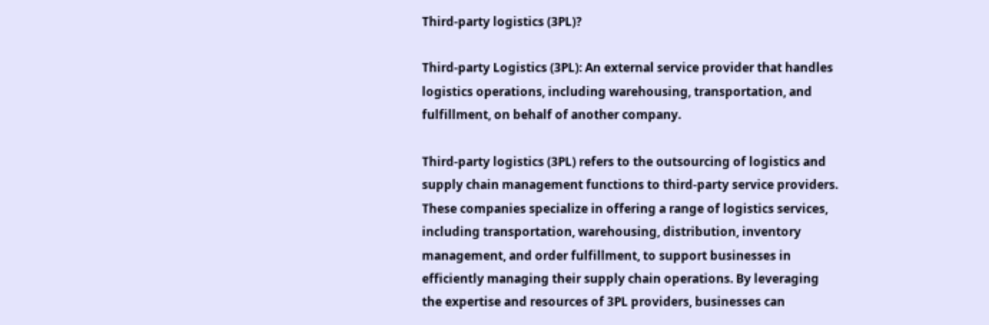Third-party logistics (3PL)?

Third-party Logistics (3PL): An external service provider that handles logistics operations, including warehousing, transportation, and fulfillment, on behalf of another company.

Third-party logistics (3PL) refers to the outsourcing of logistics and supply chain management functions to third-party service providers. These companies specialize in offering a range of logistics services, including transportation, warehousing, distribution, inventory management, and order fulfillment, to support businesses in efficiently managing their supply chain operations. By leveraging the expertise and resources of 3PL providers, businesses can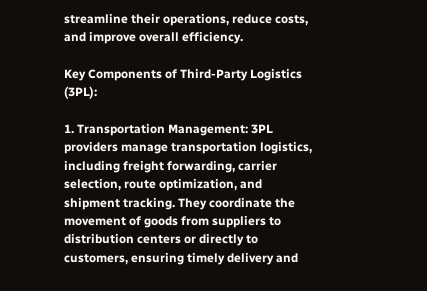streamline their operations, reduce costs, and improve overall efficiency.

Key Components of Third-Party Logistics (3PL):

1. Transportation Management: 3PL providers manage transportation logistics, including freight forwarding, carrier selection, route optimization, and shipment tracking. They coordinate the movement of goods from suppliers to distribution centers or directly to customers, ensuring timely delivery and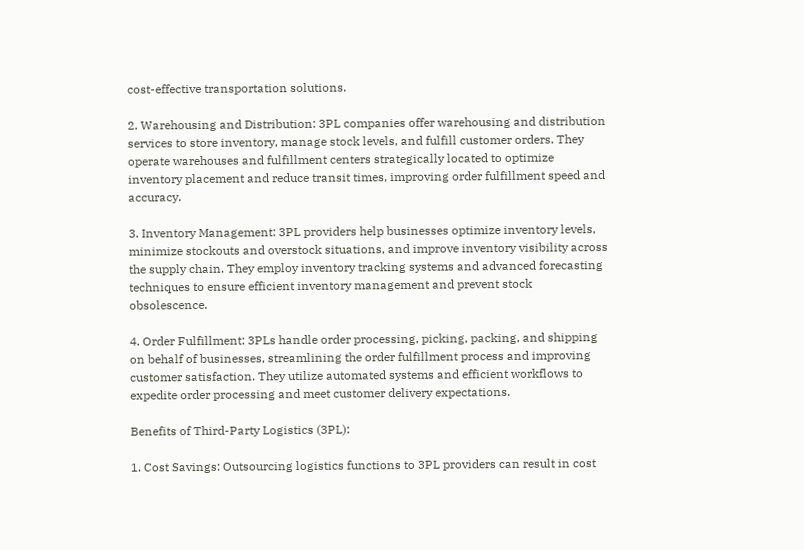cost-effective transportation solutions.

2. Warehousing and Distribution: 3PL companies offer warehousing and distribution services to store inventory, manage stock levels, and fulfill customer orders. They operate warehouses and fulfillment centers strategically located to optimize inventory placement and reduce transit times, improving order fulfillment speed and accuracy.

3. Inventory Management: 3PL providers help businesses optimize inventory levels, minimize stockouts and overstock situations, and improve inventory visibility across the supply chain. They employ inventory tracking systems and advanced forecasting techniques to ensure efficient inventory management and prevent stock obsolescence.

4. Order Fulfillment: 3PLs handle order processing, picking, packing, and shipping on behalf of businesses, streamlining the order fulfillment process and improving customer satisfaction. They utilize automated systems and efficient workflows to expedite order processing and meet customer delivery expectations.

Benefits of Third-Party Logistics (3PL):

1. Cost Savings: Outsourcing logistics functions to 3PL providers can result in cost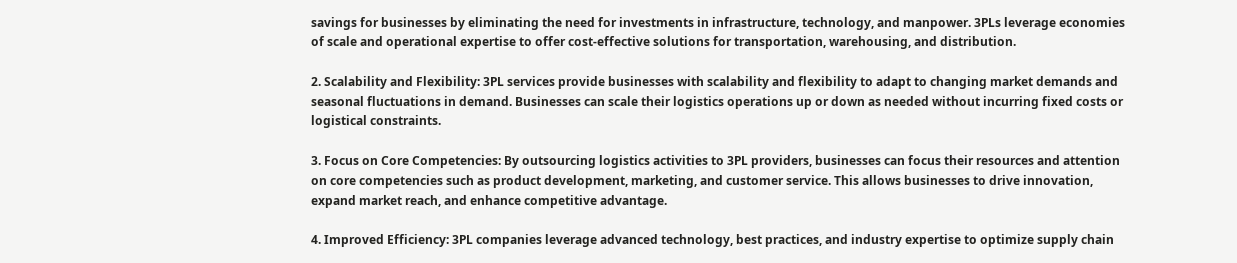savings for businesses by eliminating the need for investments in infrastructure, technology, and manpower. 3PLs leverage economies of scale and operational expertise to offer cost-effective solutions for transportation, warehousing, and distribution.

2. Scalability and Flexibility: 3PL services provide businesses with scalability and flexibility to adapt to changing market demands and seasonal fluctuations in demand. Businesses can scale their logistics operations up or down as needed without incurring fixed costs or logistical constraints.

3. Focus on Core Competencies: By outsourcing logistics activities to 3PL providers, businesses can focus their resources and attention on core competencies such as product development, marketing, and customer service. This allows businesses to drive innovation, expand market reach, and enhance competitive advantage.

4. Improved Efficiency: 3PL companies leverage advanced technology, best practices, and industry expertise to optimize supply chain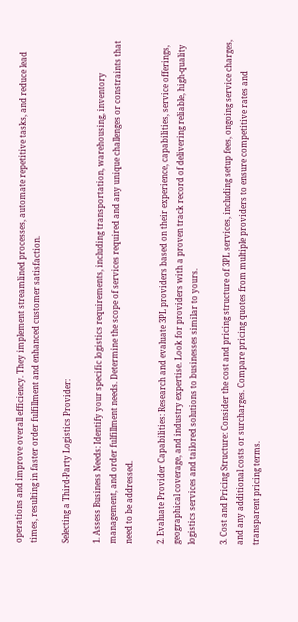operations and improve overall efficiency. They implement streamlined processes, automate repetitive tasks, and reduce lead times, resulting in faster order fulfillment and enhanced customer satisfaction.

Selecting a Third-Party Logistics Provider:

1. Assess Business Needs: Identify your specific logistics requirements, including transportation, warehousing, inventory management, and order fulfillment needs. Determine the scope of services required and any unique challenges or constraints that need to be addressed.

2. Evaluate Provider Capabilities: Research and evaluate 3PL providers based on their experience, capabilities, service offerings, geographical coverage, and industry expertise. Look for providers with a proven track record of delivering reliable, high-quality logistics services and tailored solutions to businesses similar to yours.

3. Cost and Pricing Structure: Consider the cost and pricing structure of 3PL services, including setup fees, ongoing service charges, and any additional costs or surcharges. Compare pricing quotes from multiple providers to ensure competitive rates and transparent pricing terms.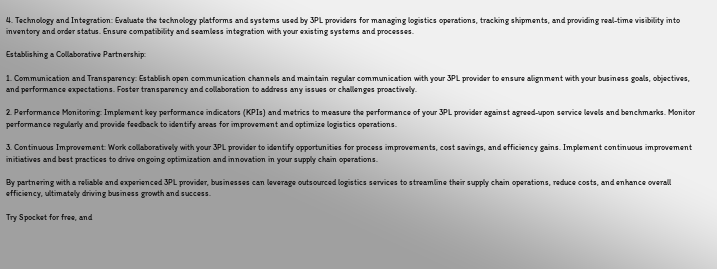4. Technology and Integration: Evaluate the technology platforms and systems used by 3PL providers for managing logistics operations, tracking shipments, and providing real-time visibility into inventory and order status. Ensure compatibility and seamless integration with your existing systems and processes.

Establishing a Collaborative Partnership:

1. Communication and Transparency: Establish open communication channels and maintain regular communication with your 3PL provider to ensure alignment with your business goals, objectives, and performance expectations. Foster transparency and collaboration to address any issues or challenges proactively.

2. Performance Monitoring: Implement key performance indicators (KPIs) and metrics to measure the performance of your 3PL provider against agreed-upon service levels and benchmarks. Monitor performance regularly and provide feedback to identify areas for improvement and optimize logistics operations.

3. Continuous Improvement: Work collaboratively with your 3PL provider to identify opportunities for process improvements, cost savings, and efficiency gains. Implement continuous improvement initiatives and best practices to drive ongoing optimization and innovation in your supply chain operations.

By partnering with a reliable and experienced 3PL provider, businesses can leverage outsourced logistics services to streamline their supply chain operations, reduce costs, and enhance overall efficiency, ultimately driving business growth and success.

Try Spocket for free, and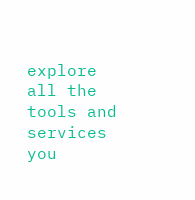explore all the tools and services you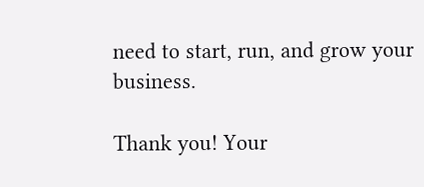need to start, run, and grow your business.

Thank you! Your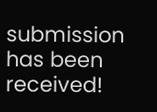submission has been received!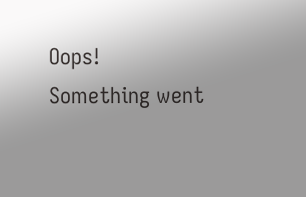Oops! Something went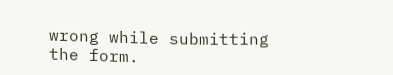wrong while submitting the form.